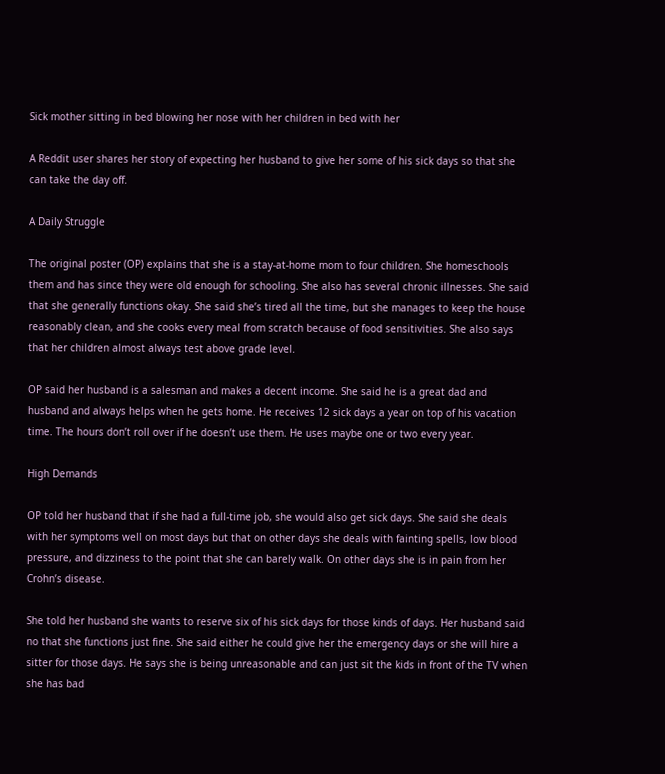Sick mother sitting in bed blowing her nose with her children in bed with her

A Reddit user shares her story of expecting her husband to give her some of his sick days so that she can take the day off.

A Daily Struggle

The original poster (OP) explains that she is a stay-at-home mom to four children. She homeschools them and has since they were old enough for schooling. She also has several chronic illnesses. She said that she generally functions okay. She said she’s tired all the time, but she manages to keep the house reasonably clean, and she cooks every meal from scratch because of food sensitivities. She also says that her children almost always test above grade level.

OP said her husband is a salesman and makes a decent income. She said he is a great dad and husband and always helps when he gets home. He receives 12 sick days a year on top of his vacation time. The hours don’t roll over if he doesn’t use them. He uses maybe one or two every year.

High Demands

OP told her husband that if she had a full-time job, she would also get sick days. She said she deals with her symptoms well on most days but that on other days she deals with fainting spells, low blood pressure, and dizziness to the point that she can barely walk. On other days she is in pain from her Crohn’s disease.

She told her husband she wants to reserve six of his sick days for those kinds of days. Her husband said no that she functions just fine. She said either he could give her the emergency days or she will hire a sitter for those days. He says she is being unreasonable and can just sit the kids in front of the TV when she has bad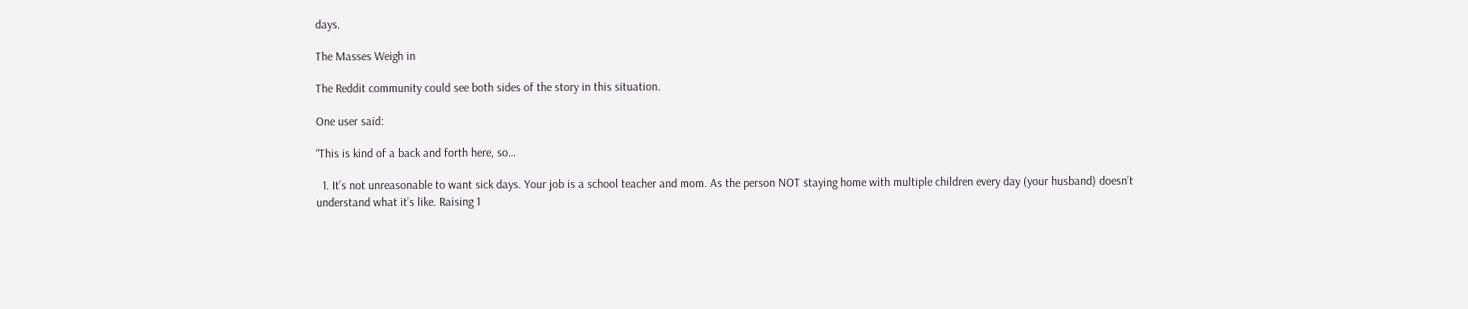days.

The Masses Weigh in

The Reddit community could see both sides of the story in this situation.

One user said:

“This is kind of a back and forth here, so…

  1. It’s not unreasonable to want sick days. Your job is a school teacher and mom. As the person NOT staying home with multiple children every day (your husband) doesn’t understand what it’s like. Raising 1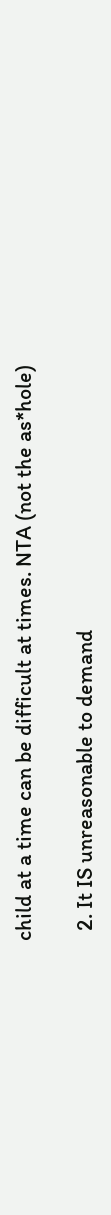child at a time can be difficult at times. NTA (not the as*hole)

  2. It IS unreasonable to demand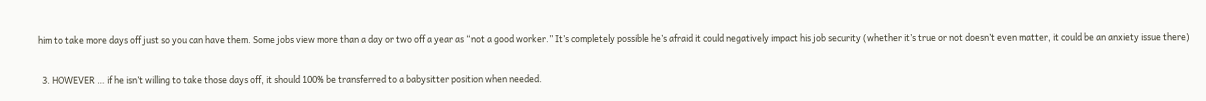him to take more days off just so you can have them. Some jobs view more than a day or two off a year as “not a good worker.” It’s completely possible he’s afraid it could negatively impact his job security (whether it’s true or not doesn’t even matter, it could be an anxiety issue there)

  3. HOWEVER … if he isn’t willing to take those days off, it should 100% be transferred to a babysitter position when needed.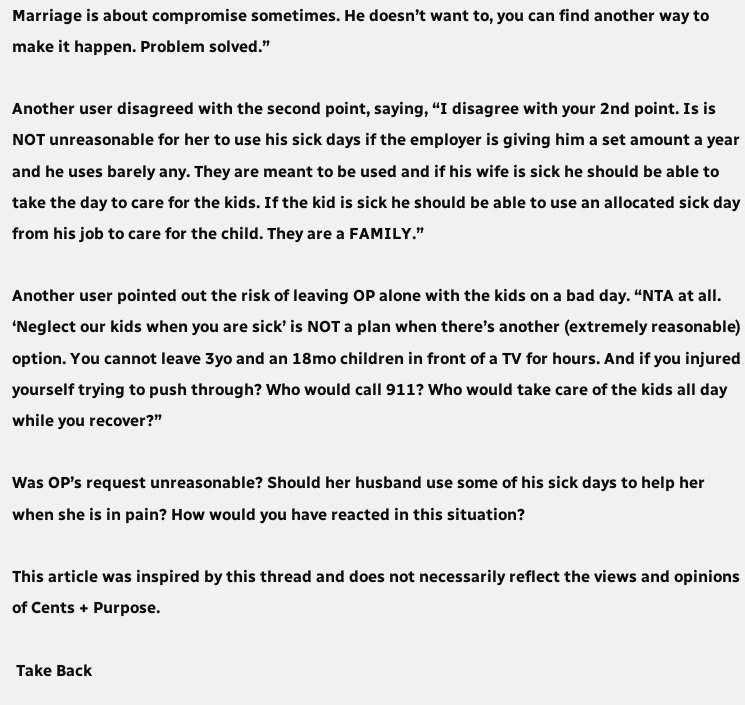Marriage is about compromise sometimes. He doesn’t want to, you can find another way to make it happen. Problem solved.”

Another user disagreed with the second point, saying, “I disagree with your 2nd point. Is is NOT unreasonable for her to use his sick days if the employer is giving him a set amount a year and he uses barely any. They are meant to be used and if his wife is sick he should be able to take the day to care for the kids. If the kid is sick he should be able to use an allocated sick day from his job to care for the child. They are a FAMILY.”

Another user pointed out the risk of leaving OP alone with the kids on a bad day. “NTA at all. ‘Neglect our kids when you are sick’ is NOT a plan when there’s another (extremely reasonable) option. You cannot leave 3yo and an 18mo children in front of a TV for hours. And if you injured yourself trying to push through? Who would call 911? Who would take care of the kids all day while you recover?”

Was OP’s request unreasonable? Should her husband use some of his sick days to help her when she is in pain? How would you have reacted in this situation?

This article was inspired by this thread and does not necessarily reflect the views and opinions of Cents + Purpose.

 Take Back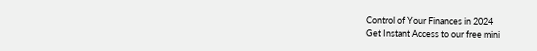Control of Your Finances in 2024
Get Instant Access to our free mini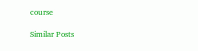course

Similar Posts